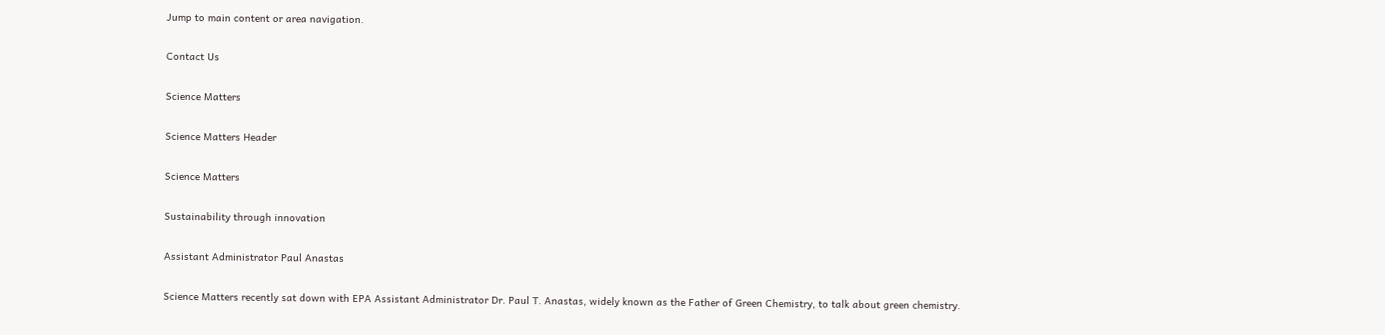Jump to main content or area navigation.

Contact Us

Science Matters

Science Matters Header

Science Matters

Sustainability through innovation

Assistant Administrator Paul Anastas

Science Matters recently sat down with EPA Assistant Administrator Dr. Paul T. Anastas, widely known as the Father of Green Chemistry, to talk about green chemistry.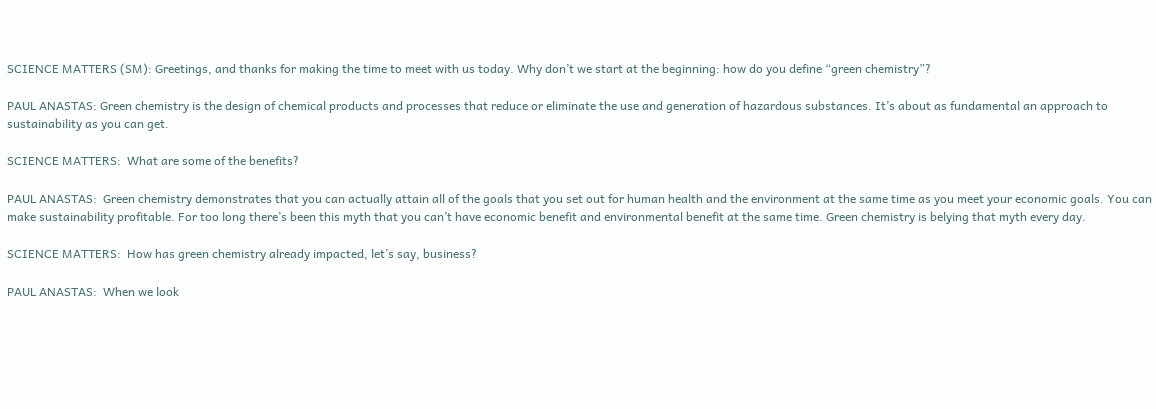SCIENCE MATTERS (SM): Greetings, and thanks for making the time to meet with us today. Why don’t we start at the beginning: how do you define “green chemistry”?

PAUL ANASTAS: Green chemistry is the design of chemical products and processes that reduce or eliminate the use and generation of hazardous substances. It’s about as fundamental an approach to sustainability as you can get.

SCIENCE MATTERS:  What are some of the benefits?

PAUL ANASTAS:  Green chemistry demonstrates that you can actually attain all of the goals that you set out for human health and the environment at the same time as you meet your economic goals. You can make sustainability profitable. For too long there’s been this myth that you can’t have economic benefit and environmental benefit at the same time. Green chemistry is belying that myth every day.

SCIENCE MATTERS:  How has green chemistry already impacted, let’s say, business?

PAUL ANASTAS:  When we look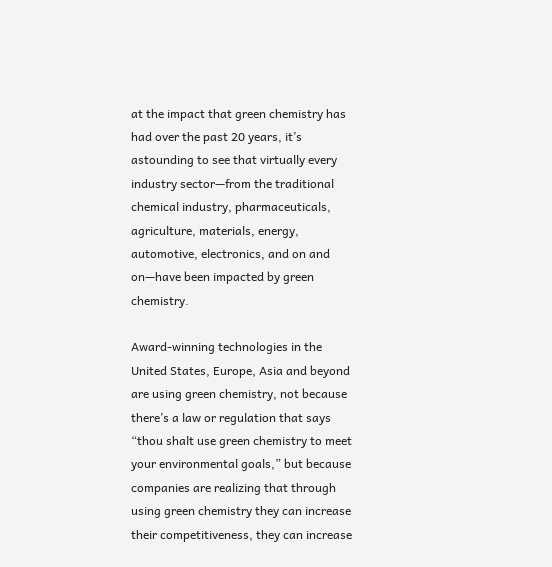at the impact that green chemistry has had over the past 20 years, it’s astounding to see that virtually every industry sector—from the traditional chemical industry, pharmaceuticals, agriculture, materials, energy, automotive, electronics, and on and on—have been impacted by green chemistry.

Award-winning technologies in the United States, Europe, Asia and beyond are using green chemistry, not because there’s a law or regulation that says “thou shalt use green chemistry to meet your environmental goals,” but because companies are realizing that through using green chemistry they can increase their competitiveness, they can increase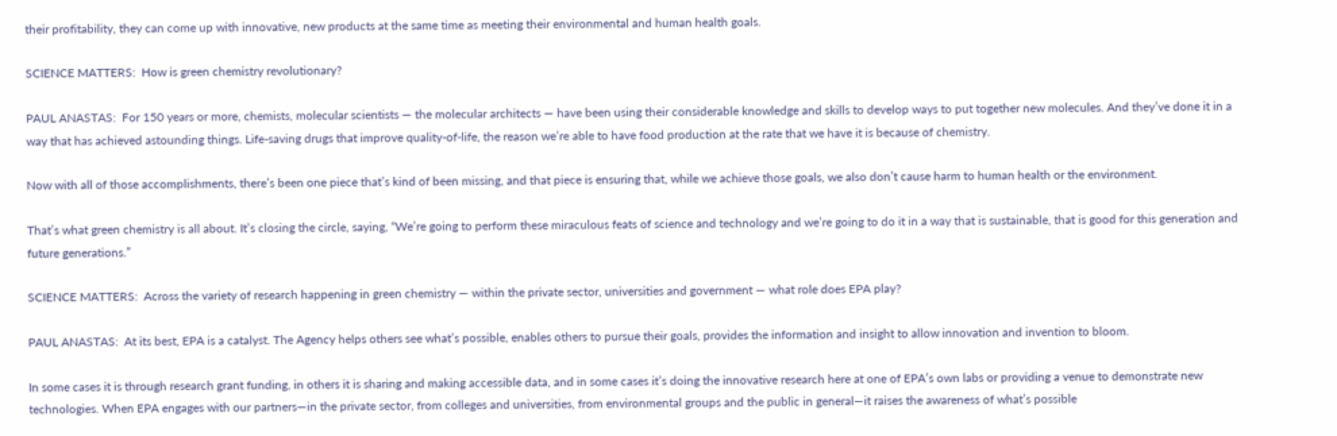their profitability, they can come up with innovative, new products at the same time as meeting their environmental and human health goals.

SCIENCE MATTERS:  How is green chemistry revolutionary?

PAUL ANASTAS:  For 150 years or more, chemists, molecular scientists — the molecular architects — have been using their considerable knowledge and skills to develop ways to put together new molecules. And they’ve done it in a way that has achieved astounding things. Life-saving drugs that improve quality-of-life, the reason we’re able to have food production at the rate that we have it is because of chemistry.

Now with all of those accomplishments, there’s been one piece that’s kind of been missing, and that piece is ensuring that, while we achieve those goals, we also don’t cause harm to human health or the environment.

That’s what green chemistry is all about. It’s closing the circle, saying, “We’re going to perform these miraculous feats of science and technology and we’re going to do it in a way that is sustainable, that is good for this generation and future generations.”

SCIENCE MATTERS:  Across the variety of research happening in green chemistry — within the private sector, universities and government — what role does EPA play?

PAUL ANASTAS:  At its best, EPA is a catalyst. The Agency helps others see what’s possible, enables others to pursue their goals, provides the information and insight to allow innovation and invention to bloom.

In some cases it is through research grant funding, in others it is sharing and making accessible data, and in some cases it’s doing the innovative research here at one of EPA’s own labs or providing a venue to demonstrate new technologies. When EPA engages with our partners—in the private sector, from colleges and universities, from environmental groups and the public in general—it raises the awareness of what’s possible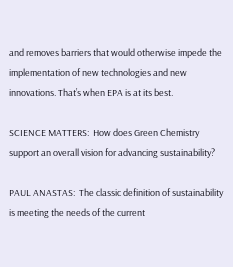and removes barriers that would otherwise impede the implementation of new technologies and new innovations. That’s when EPA is at its best.

SCIENCE MATTERS:  How does Green Chemistry support an overall vision for advancing sustainability?

PAUL ANASTAS:  The classic definition of sustainability is meeting the needs of the current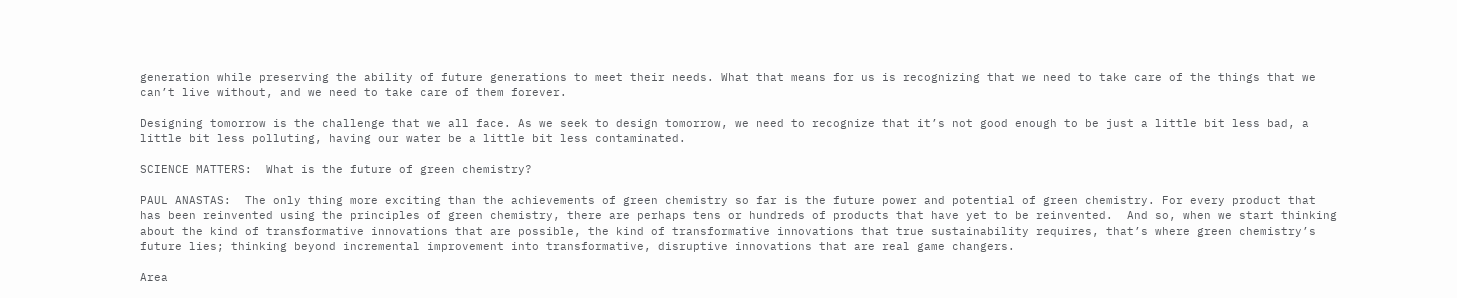generation while preserving the ability of future generations to meet their needs. What that means for us is recognizing that we need to take care of the things that we can’t live without, and we need to take care of them forever.

Designing tomorrow is the challenge that we all face. As we seek to design tomorrow, we need to recognize that it’s not good enough to be just a little bit less bad, a little bit less polluting, having our water be a little bit less contaminated.

SCIENCE MATTERS:  What is the future of green chemistry?

PAUL ANASTAS:  The only thing more exciting than the achievements of green chemistry so far is the future power and potential of green chemistry. For every product that has been reinvented using the principles of green chemistry, there are perhaps tens or hundreds of products that have yet to be reinvented.  And so, when we start thinking about the kind of transformative innovations that are possible, the kind of transformative innovations that true sustainability requires, that’s where green chemistry’s future lies; thinking beyond incremental improvement into transformative, disruptive innovations that are real game changers.

Area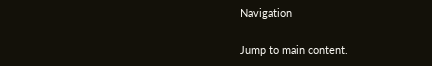Navigation

Jump to main content.